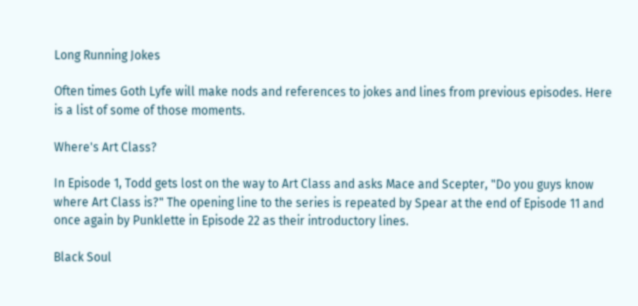Long Running Jokes

Often times Goth Lyfe will make nods and references to jokes and lines from previous episodes. Here is a list of some of those moments.

Where's Art Class?

In Episode 1, Todd gets lost on the way to Art Class and asks Mace and Scepter, "Do you guys know where Art Class is?" The opening line to the series is repeated by Spear at the end of Episode 11 and once again by Punklette in Episode 22 as their introductory lines.

Black Soul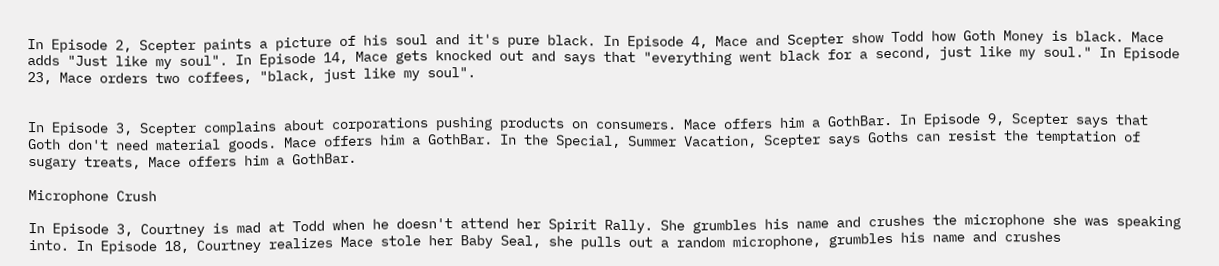In Episode 2, Scepter paints a picture of his soul and it's pure black. In Episode 4, Mace and Scepter show Todd how Goth Money is black. Mace adds "Just like my soul". In Episode 14, Mace gets knocked out and says that "everything went black for a second, just like my soul." In Episode 23, Mace orders two coffees, "black, just like my soul".


In Episode 3, Scepter complains about corporations pushing products on consumers. Mace offers him a GothBar. In Episode 9, Scepter says that Goth don't need material goods. Mace offers him a GothBar. In the Special, Summer Vacation, Scepter says Goths can resist the temptation of sugary treats, Mace offers him a GothBar.

Microphone Crush

In Episode 3, Courtney is mad at Todd when he doesn't attend her Spirit Rally. She grumbles his name and crushes the microphone she was speaking into. In Episode 18, Courtney realizes Mace stole her Baby Seal, she pulls out a random microphone, grumbles his name and crushes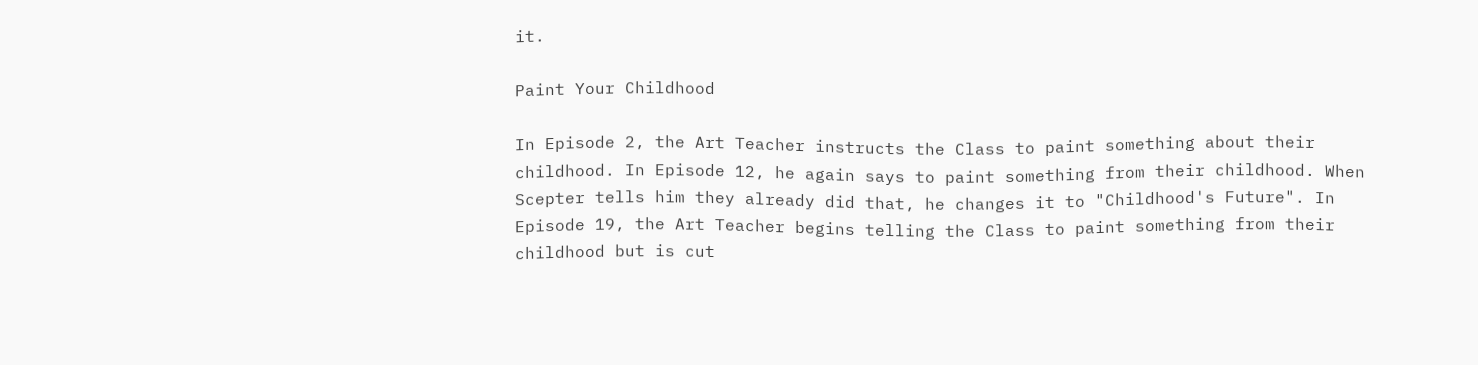it.

Paint Your Childhood

In Episode 2, the Art Teacher instructs the Class to paint something about their childhood. In Episode 12, he again says to paint something from their childhood. When Scepter tells him they already did that, he changes it to "Childhood's Future". In Episode 19, the Art Teacher begins telling the Class to paint something from their childhood but is cut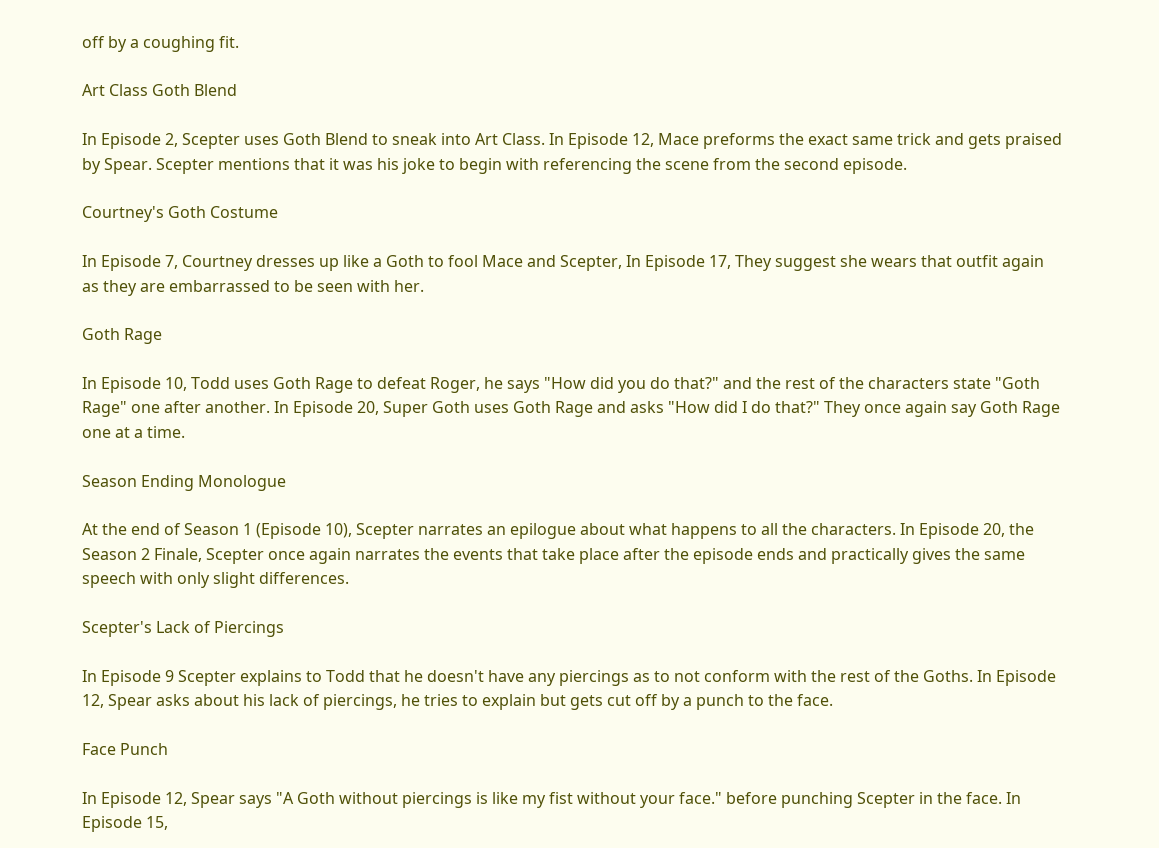off by a coughing fit.

Art Class Goth Blend

In Episode 2, Scepter uses Goth Blend to sneak into Art Class. In Episode 12, Mace preforms the exact same trick and gets praised by Spear. Scepter mentions that it was his joke to begin with referencing the scene from the second episode.

Courtney's Goth Costume

In Episode 7, Courtney dresses up like a Goth to fool Mace and Scepter, In Episode 17, They suggest she wears that outfit again as they are embarrassed to be seen with her.

Goth Rage

In Episode 10, Todd uses Goth Rage to defeat Roger, he says "How did you do that?" and the rest of the characters state "Goth Rage" one after another. In Episode 20, Super Goth uses Goth Rage and asks "How did I do that?" They once again say Goth Rage one at a time.

Season Ending Monologue

At the end of Season 1 (Episode 10), Scepter narrates an epilogue about what happens to all the characters. In Episode 20, the Season 2 Finale, Scepter once again narrates the events that take place after the episode ends and practically gives the same speech with only slight differences.

Scepter's Lack of Piercings

In Episode 9 Scepter explains to Todd that he doesn't have any piercings as to not conform with the rest of the Goths. In Episode 12, Spear asks about his lack of piercings, he tries to explain but gets cut off by a punch to the face.

Face Punch

In Episode 12, Spear says "A Goth without piercings is like my fist without your face." before punching Scepter in the face. In Episode 15,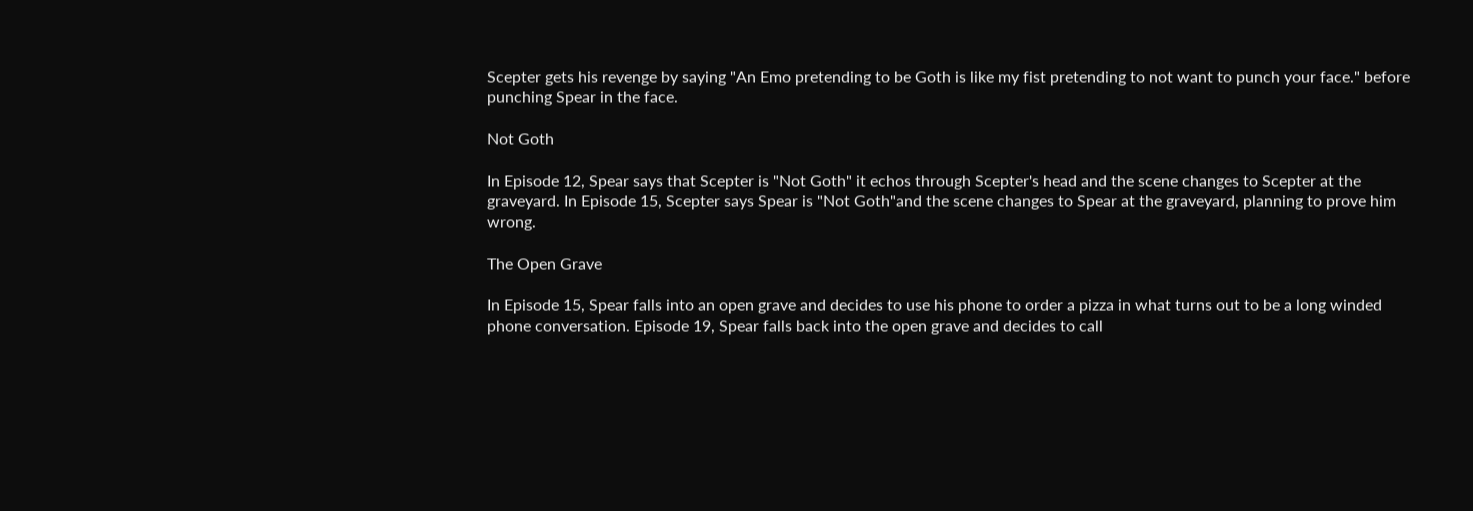Scepter gets his revenge by saying "An Emo pretending to be Goth is like my fist pretending to not want to punch your face." before punching Spear in the face.

Not Goth

In Episode 12, Spear says that Scepter is "Not Goth" it echos through Scepter's head and the scene changes to Scepter at the graveyard. In Episode 15, Scepter says Spear is "Not Goth"and the scene changes to Spear at the graveyard, planning to prove him wrong.

The Open Grave

In Episode 15, Spear falls into an open grave and decides to use his phone to order a pizza in what turns out to be a long winded phone conversation. Episode 19, Spear falls back into the open grave and decides to call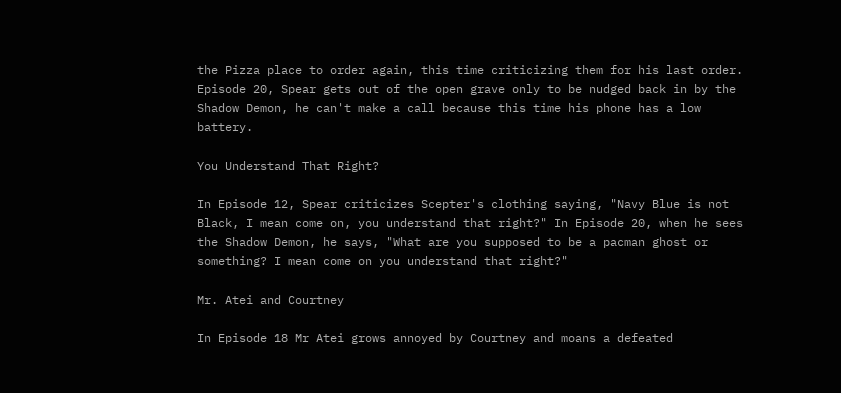the Pizza place to order again, this time criticizing them for his last order. Episode 20, Spear gets out of the open grave only to be nudged back in by the Shadow Demon, he can't make a call because this time his phone has a low battery.

You Understand That Right?

In Episode 12, Spear criticizes Scepter's clothing saying, "Navy Blue is not Black, I mean come on, you understand that right?" In Episode 20, when he sees the Shadow Demon, he says, "What are you supposed to be a pacman ghost or something? I mean come on you understand that right?"

Mr. Atei and Courtney

In Episode 18 Mr Atei grows annoyed by Courtney and moans a defeated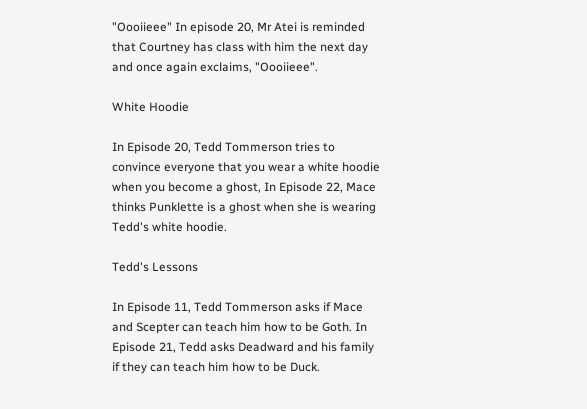"Oooiieee" In episode 20, Mr Atei is reminded that Courtney has class with him the next day and once again exclaims, "Oooiieee".

White Hoodie

In Episode 20, Tedd Tommerson tries to convince everyone that you wear a white hoodie when you become a ghost, In Episode 22, Mace thinks Punklette is a ghost when she is wearing Tedd's white hoodie.

Tedd's Lessons

In Episode 11, Tedd Tommerson asks if Mace and Scepter can teach him how to be Goth. In Episode 21, Tedd asks Deadward and his family if they can teach him how to be Duck.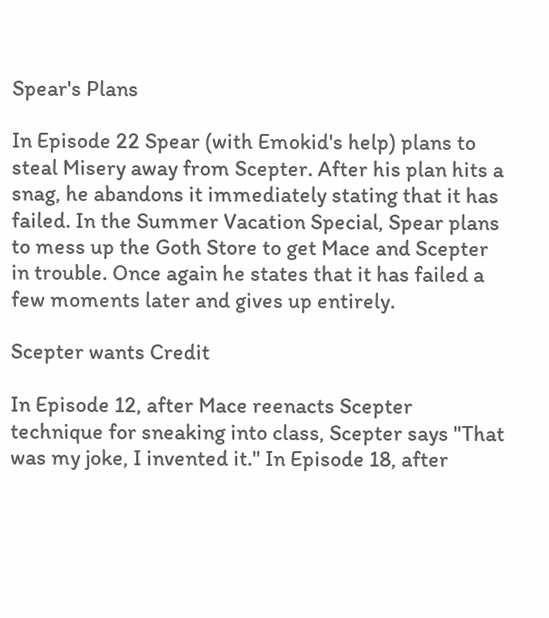Spear's Plans

In Episode 22 Spear (with Emokid's help) plans to steal Misery away from Scepter. After his plan hits a snag, he abandons it immediately stating that it has failed. In the Summer Vacation Special, Spear plans to mess up the Goth Store to get Mace and Scepter in trouble. Once again he states that it has failed a few moments later and gives up entirely.

Scepter wants Credit

In Episode 12, after Mace reenacts Scepter technique for sneaking into class, Scepter says "That was my joke, I invented it." In Episode 18, after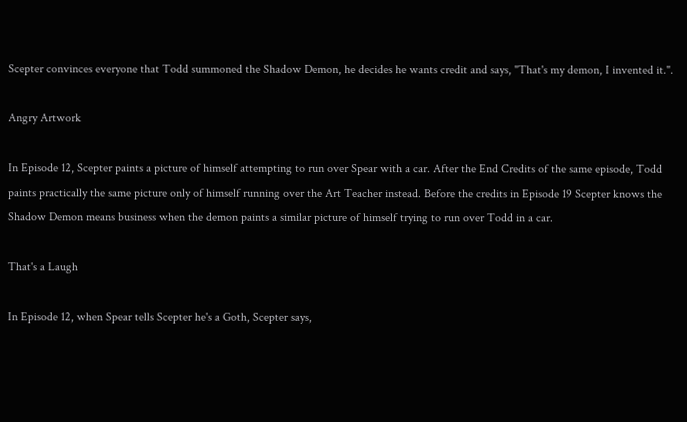Scepter convinces everyone that Todd summoned the Shadow Demon, he decides he wants credit and says, "That's my demon, I invented it.".

Angry Artwork

In Episode 12, Scepter paints a picture of himself attempting to run over Spear with a car. After the End Credits of the same episode, Todd paints practically the same picture only of himself running over the Art Teacher instead. Before the credits in Episode 19 Scepter knows the Shadow Demon means business when the demon paints a similar picture of himself trying to run over Todd in a car.

That's a Laugh

In Episode 12, when Spear tells Scepter he's a Goth, Scepter says,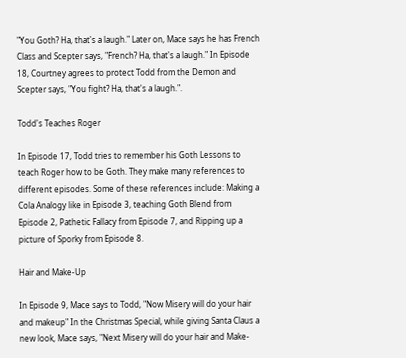"You Goth? Ha, that's a laugh." Later on, Mace says he has French Class and Scepter says, "French? Ha, that's a laugh." In Episode 18, Courtney agrees to protect Todd from the Demon and Scepter says, "You fight? Ha, that's a laugh.".

Todd's Teaches Roger

In Episode 17, Todd tries to remember his Goth Lessons to teach Roger how to be Goth. They make many references to different episodes. Some of these references include: Making a Cola Analogy like in Episode 3, teaching Goth Blend from Episode 2, Pathetic Fallacy from Episode 7, and Ripping up a picture of Sporky from Episode 8.

Hair and Make-Up

In Episode 9, Mace says to Todd, "Now Misery will do your hair and makeup" In the Christmas Special, while giving Santa Claus a new look, Mace says, "Next Misery will do your hair and Make-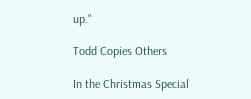up."

Todd Copies Others

In the Christmas Special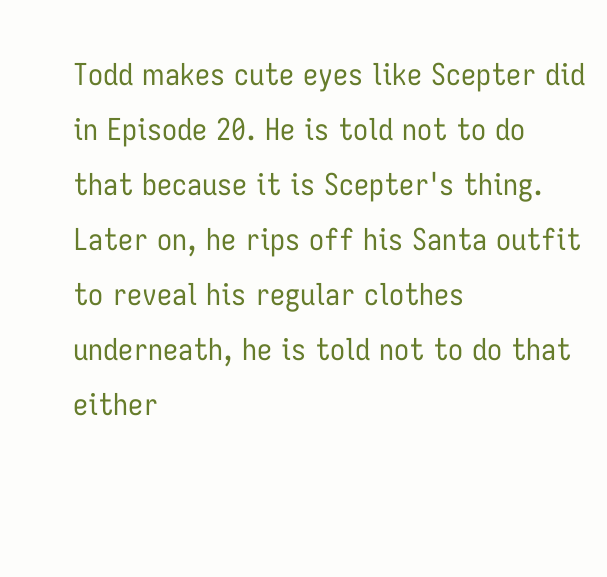Todd makes cute eyes like Scepter did in Episode 20. He is told not to do that because it is Scepter's thing. Later on, he rips off his Santa outfit to reveal his regular clothes underneath, he is told not to do that either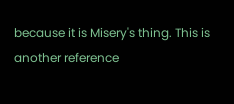because it is Misery's thing. This is another reference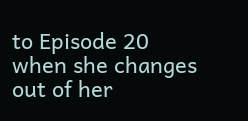to Episode 20 when she changes out of her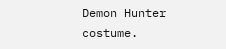Demon Hunter costume.